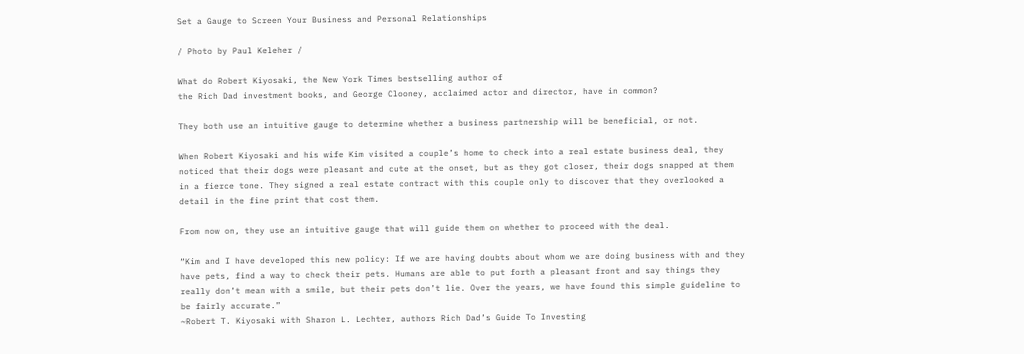Set a Gauge to Screen Your Business and Personal Relationships

/ Photo by Paul Keleher /

What do Robert Kiyosaki, the New York Times bestselling author of
the Rich Dad investment books, and George Clooney, acclaimed actor and director, have in common?

They both use an intuitive gauge to determine whether a business partnership will be beneficial, or not.

When Robert Kiyosaki and his wife Kim visited a couple’s home to check into a real estate business deal, they noticed that their dogs were pleasant and cute at the onset, but as they got closer, their dogs snapped at them in a fierce tone. They signed a real estate contract with this couple only to discover that they overlooked a detail in the fine print that cost them.

From now on, they use an intuitive gauge that will guide them on whether to proceed with the deal.

“Kim and I have developed this new policy: If we are having doubts about whom we are doing business with and they have pets, find a way to check their pets. Humans are able to put forth a pleasant front and say things they really don’t mean with a smile, but their pets don’t lie. Over the years, we have found this simple guideline to be fairly accurate.”
~Robert T. Kiyosaki with Sharon L. Lechter, authors Rich Dad’s Guide To Investing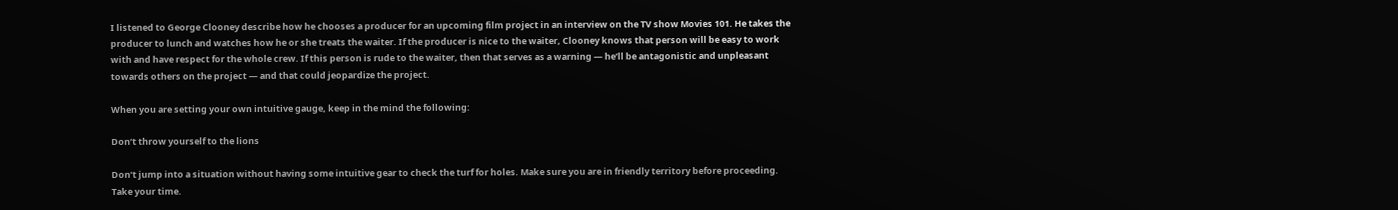I listened to George Clooney describe how he chooses a producer for an upcoming film project in an interview on the TV show Movies 101. He takes the producer to lunch and watches how he or she treats the waiter. If the producer is nice to the waiter, Clooney knows that person will be easy to work with and have respect for the whole crew. If this person is rude to the waiter, then that serves as a warning — he’ll be antagonistic and unpleasant towards others on the project — and that could jeopardize the project.

When you are setting your own intuitive gauge, keep in the mind the following:

Don’t throw yourself to the lions

Don’t jump into a situation without having some intuitive gear to check the turf for holes. Make sure you are in friendly territory before proceeding. Take your time.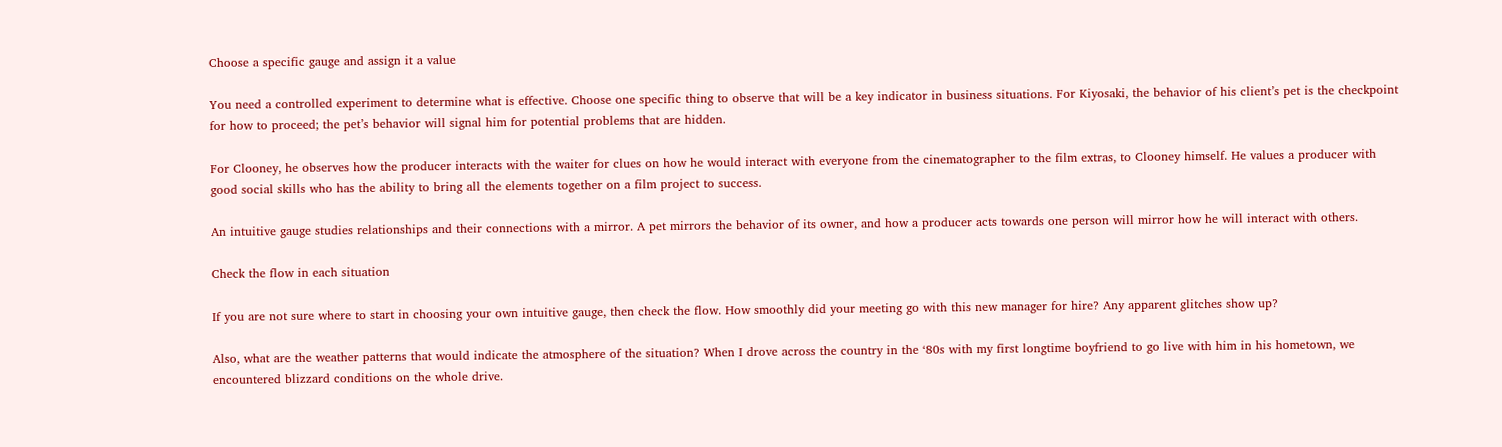Choose a specific gauge and assign it a value

You need a controlled experiment to determine what is effective. Choose one specific thing to observe that will be a key indicator in business situations. For Kiyosaki, the behavior of his client’s pet is the checkpoint for how to proceed; the pet’s behavior will signal him for potential problems that are hidden.

For Clooney, he observes how the producer interacts with the waiter for clues on how he would interact with everyone from the cinematographer to the film extras, to Clooney himself. He values a producer with good social skills who has the ability to bring all the elements together on a film project to success.

An intuitive gauge studies relationships and their connections with a mirror. A pet mirrors the behavior of its owner, and how a producer acts towards one person will mirror how he will interact with others.

Check the flow in each situation

If you are not sure where to start in choosing your own intuitive gauge, then check the flow. How smoothly did your meeting go with this new manager for hire? Any apparent glitches show up?

Also, what are the weather patterns that would indicate the atmosphere of the situation? When I drove across the country in the ‘80s with my first longtime boyfriend to go live with him in his hometown, we encountered blizzard conditions on the whole drive.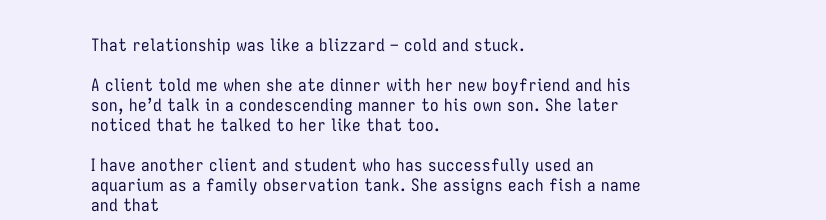That relationship was like a blizzard – cold and stuck.

A client told me when she ate dinner with her new boyfriend and his son, he’d talk in a condescending manner to his own son. She later noticed that he talked to her like that too.

I have another client and student who has successfully used an aquarium as a family observation tank. She assigns each fish a name and that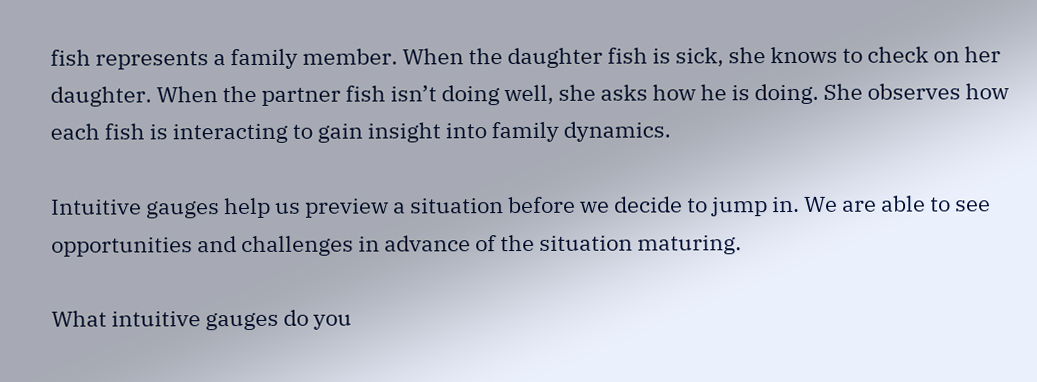fish represents a family member. When the daughter fish is sick, she knows to check on her daughter. When the partner fish isn’t doing well, she asks how he is doing. She observes how each fish is interacting to gain insight into family dynamics.

Intuitive gauges help us preview a situation before we decide to jump in. We are able to see opportunities and challenges in advance of the situation maturing.

What intuitive gauges do you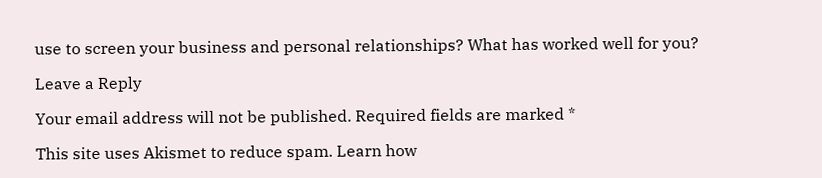use to screen your business and personal relationships? What has worked well for you?

Leave a Reply

Your email address will not be published. Required fields are marked *

This site uses Akismet to reduce spam. Learn how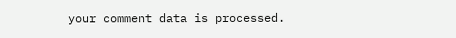your comment data is processed.